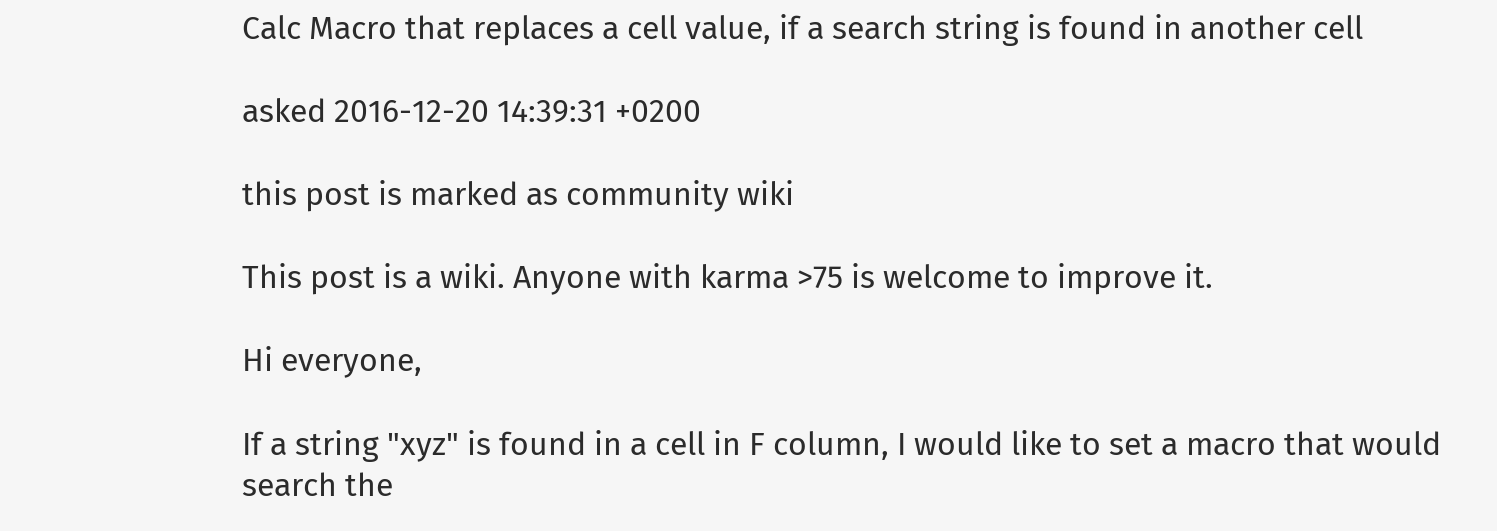Calc Macro that replaces a cell value, if a search string is found in another cell

asked 2016-12-20 14:39:31 +0200

this post is marked as community wiki

This post is a wiki. Anyone with karma >75 is welcome to improve it.

Hi everyone,

If a string "xyz" is found in a cell in F column, I would like to set a macro that would search the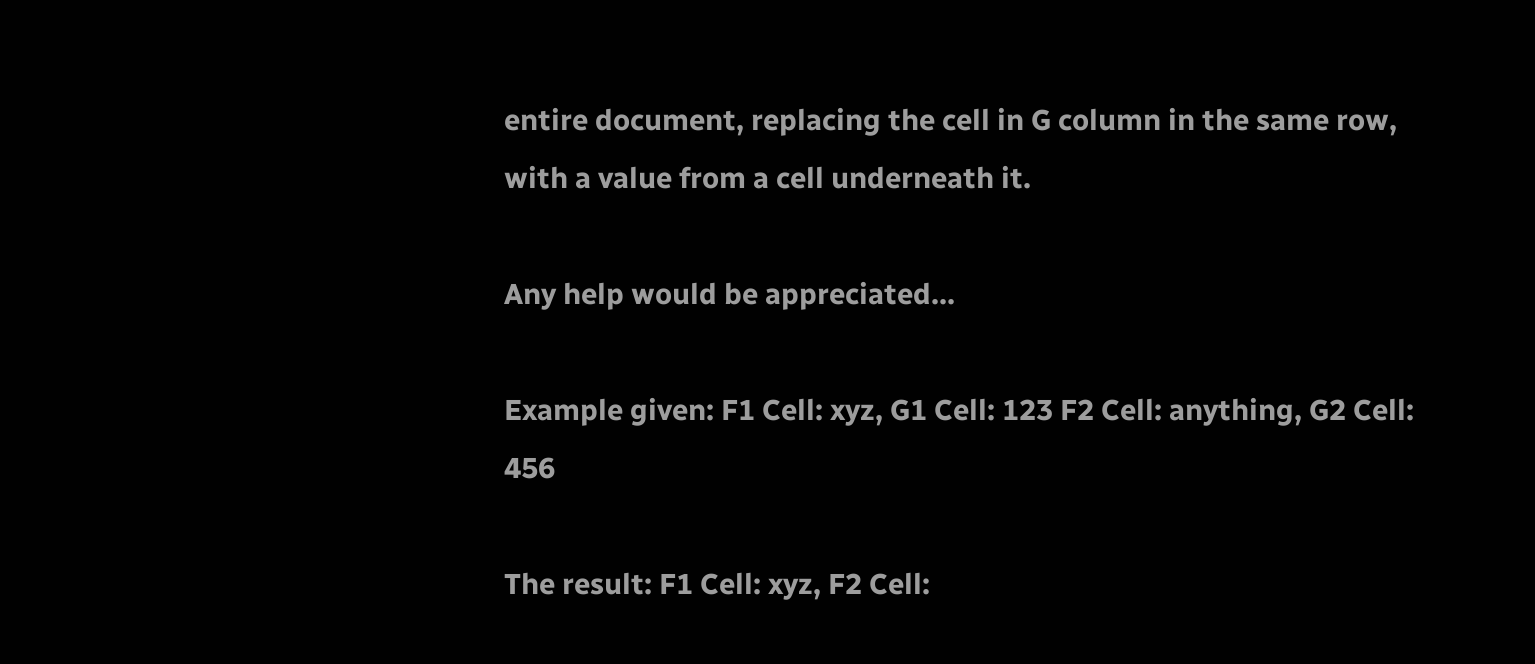entire document, replacing the cell in G column in the same row, with a value from a cell underneath it.

Any help would be appreciated...

Example given: F1 Cell: xyz, G1 Cell: 123 F2 Cell: anything, G2 Cell: 456

The result: F1 Cell: xyz, F2 Cell: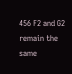456 F2 and G2 remain the same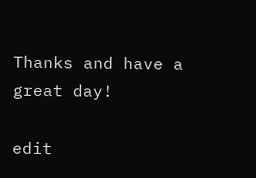Thanks and have a great day!

edit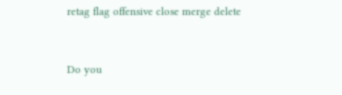retag flag offensive close merge delete


Do you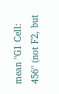mean "G1 Cell: 456" (not F2, but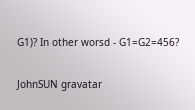G1)? In other worsd - G1=G2=456?

JohnSUN gravatar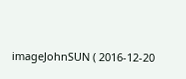imageJohnSUN ( 2016-12-20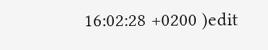16:02:28 +0200 )edit